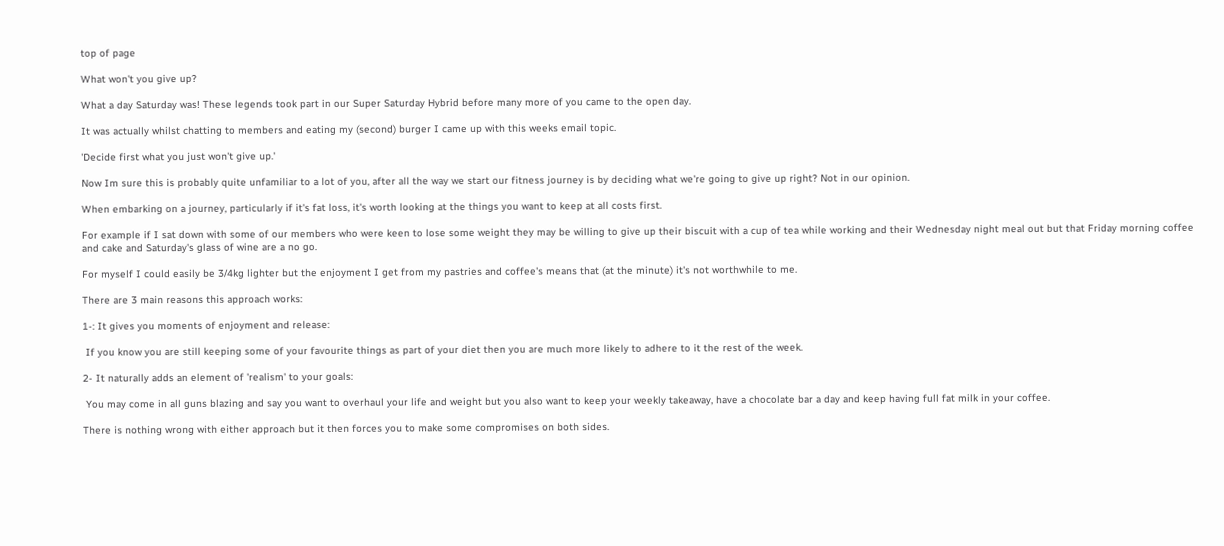top of page

What won't you give up?

What a day Saturday was! These legends took part in our Super Saturday Hybrid before many more of you came to the open day.

It was actually whilst chatting to members and eating my (second) burger I came up with this weeks email topic.

'Decide first what you just won't give up.'

Now Im sure this is probably quite unfamiliar to a lot of you, after all the way we start our fitness journey is by deciding what we're going to give up right? Not in our opinion.

When embarking on a journey, particularly if it's fat loss, it's worth looking at the things you want to keep at all costs first.

For example if I sat down with some of our members who were keen to lose some weight they may be willing to give up their biscuit with a cup of tea while working and their Wednesday night meal out but that Friday morning coffee and cake and Saturday's glass of wine are a no go.

For myself I could easily be 3/4kg lighter but the enjoyment I get from my pastries and coffee's means that (at the minute) it's not worthwhile to me.

There are 3 main reasons this approach works:

1-: It gives you moments of enjoyment and release:

 If you know you are still keeping some of your favourite things as part of your diet then you are much more likely to adhere to it the rest of the week.

2- It naturally adds an element of 'realism' to your goals:

 You may come in all guns blazing and say you want to overhaul your life and weight but you also want to keep your weekly takeaway, have a chocolate bar a day and keep having full fat milk in your coffee.

There is nothing wrong with either approach but it then forces you to make some compromises on both sides.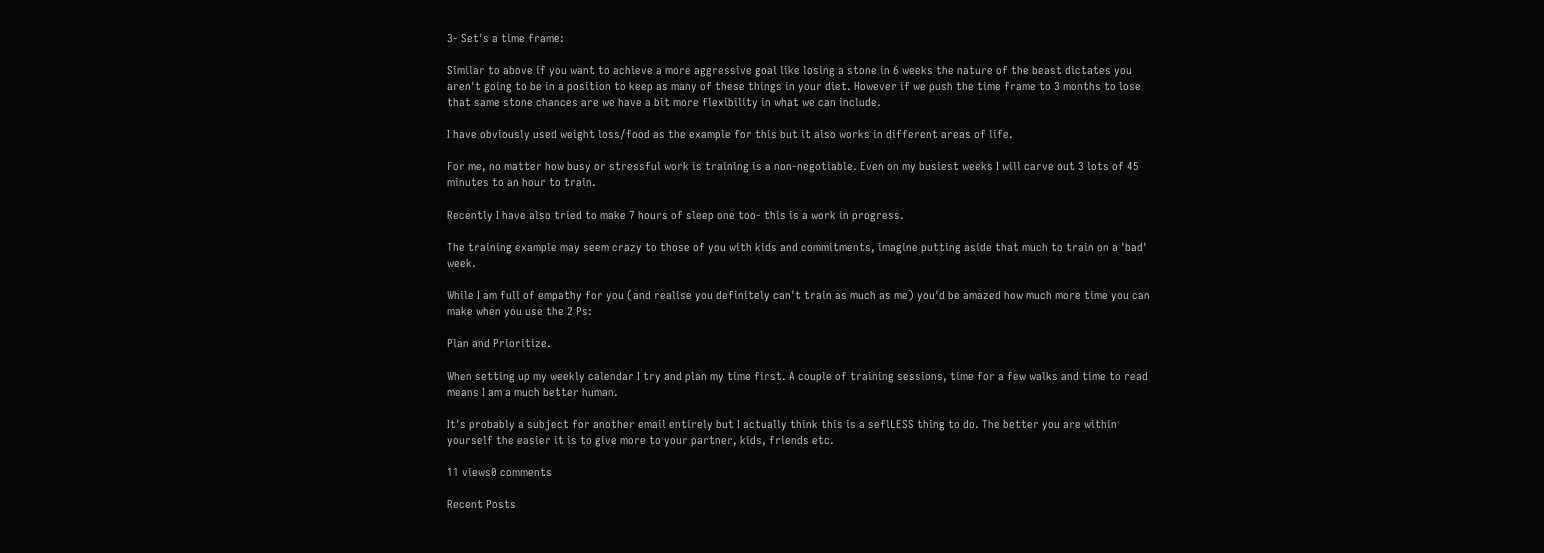3- Set's a time frame:

Similar to above if you want to achieve a more aggressive goal like losing a stone in 6 weeks the nature of the beast dictates you aren't going to be in a position to keep as many of these things in your diet. However if we push the time frame to 3 months to lose that same stone chances are we have a bit more flexibility in what we can include.

I have obviously used weight loss/food as the example for this but it also works in different areas of life.

For me, no matter how busy or stressful work is training is a non-negotiable. Even on my busiest weeks I will carve out 3 lots of 45 minutes to an hour to train.

Recently I have also tried to make 7 hours of sleep one too- this is a work in progress.

The training example may seem crazy to those of you with kids and commitments, imagine putting aside that much to train on a 'bad' week.

While I am full of empathy for you (and realise you definitely can't train as much as me) you'd be amazed how much more time you can make when you use the 2 Ps:

Plan and Prioritize.

When setting up my weekly calendar I try and plan my time first. A couple of training sessions, time for a few walks and time to read means I am a much better human.

It's probably a subject for another email entirely but I actually think this is a seflLESS thing to do. The better you are within yourself the easier it is to give more to your partner, kids, friends etc.

11 views0 comments

Recent Posts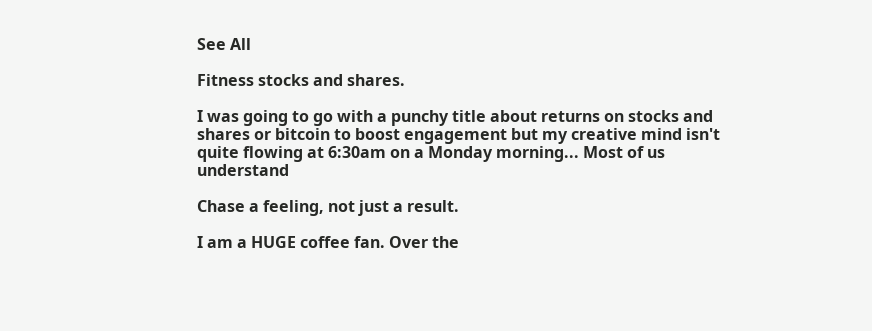See All

Fitness stocks and shares.

I was going to go with a punchy title about returns on stocks and shares or bitcoin to boost engagement but my creative mind isn't quite flowing at 6:30am on a Monday morning... Most of us understand

Chase a feeling, not just a result.

I am a HUGE coffee fan. Over the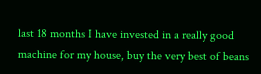last 18 months I have invested in a really good machine for my house, buy the very best of beans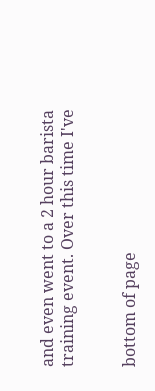and even went to a 2 hour barista training event. Over this time I've


bottom of page